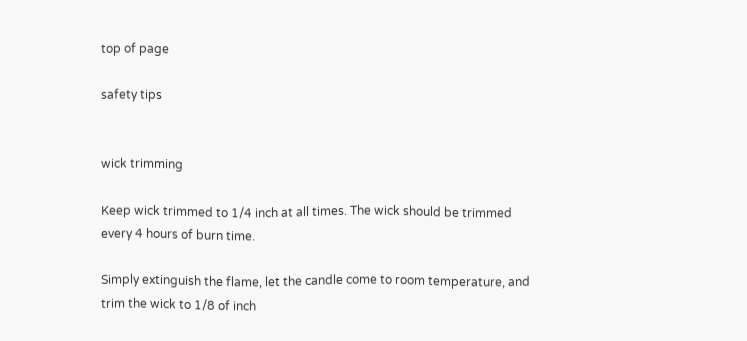top of page

safety tips


wick trimming

Keep wick trimmed to 1/4 inch at all times. The wick should be trimmed every 4 hours of burn time.

Simply extinguish the flame, let the candle come to room temperature, and trim the wick to 1/8 of inch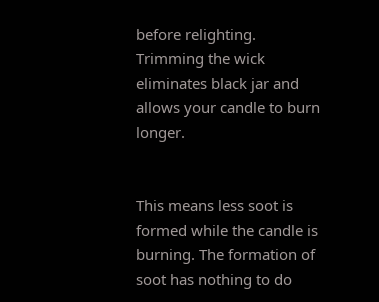before relighting. Trimming the wick eliminates black jar and allows your candle to burn longer.


This means less soot is formed while the candle is burning. The formation of soot has nothing to do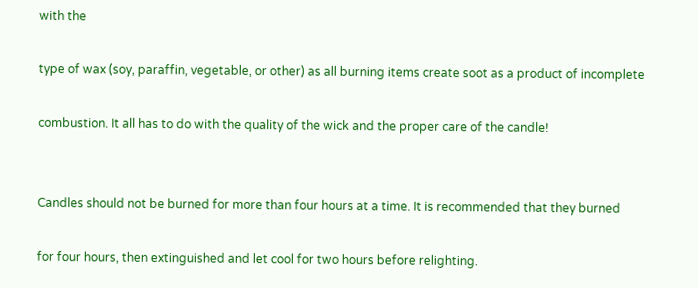with the

type of wax (soy, paraffin, vegetable, or other) as all burning items create soot as a product of incomplete

combustion. It all has to do with the quality of the wick and the proper care of the candle!


Candles should not be burned for more than four hours at a time. It is recommended that they burned

for four hours, then extinguished and let cool for two hours before relighting.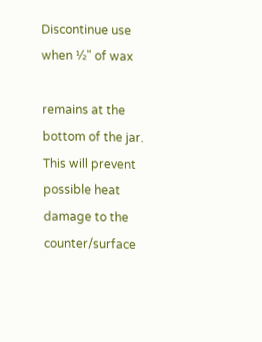Discontinue use when ½" of wax

remains at the bottom of the jar. This will prevent possible heat damage to the counter/surface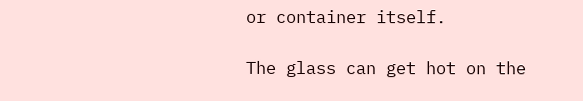or container itself.

The glass can get hot on the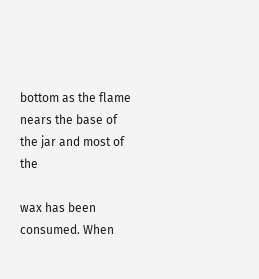bottom as the flame nears the base of the jar and most of the

wax has been consumed. When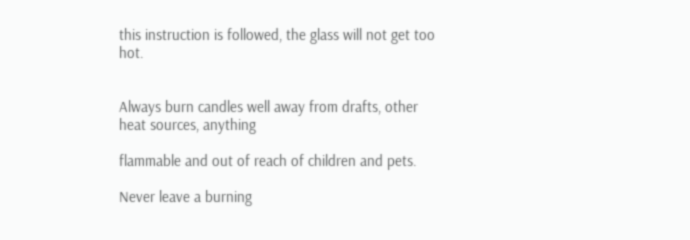this instruction is followed, the glass will not get too hot.


Always burn candles well away from drafts, other heat sources, anything

flammable and out of reach of children and pets.

Never leave a burning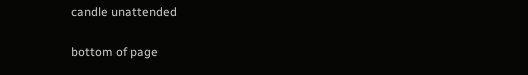candle unattended

bottom of page